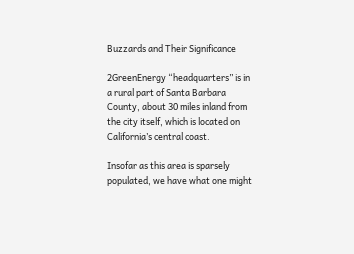Buzzards and Their Significance

2GreenEnergy “headquarters” is in a rural part of Santa Barbara County, about 30 miles inland from the city itself, which is located on California’s central coast.

Insofar as this area is sparsely populated, we have what one might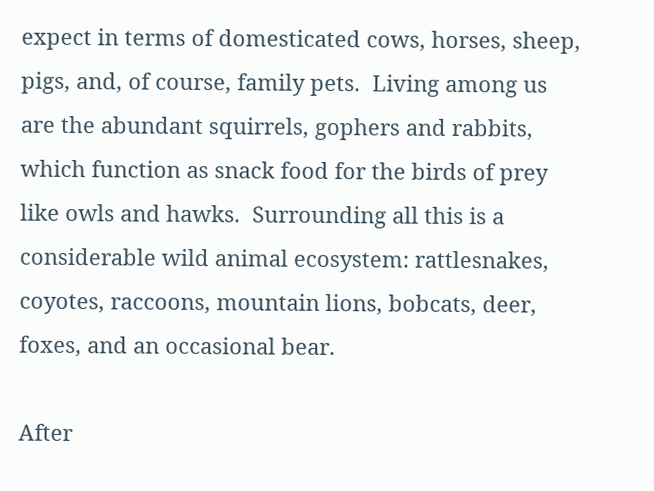expect in terms of domesticated cows, horses, sheep, pigs, and, of course, family pets.  Living among us are the abundant squirrels, gophers and rabbits, which function as snack food for the birds of prey like owls and hawks.  Surrounding all this is a considerable wild animal ecosystem: rattlesnakes, coyotes, raccoons, mountain lions, bobcats, deer, foxes, and an occasional bear.

After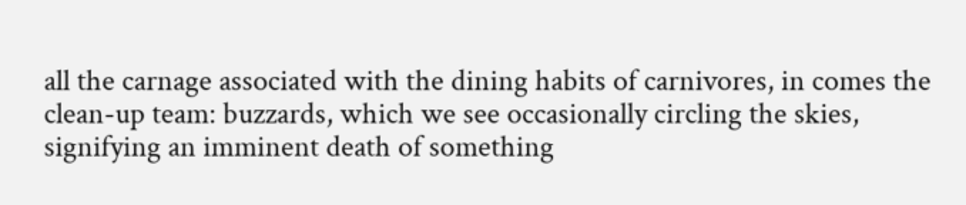all the carnage associated with the dining habits of carnivores, in comes the clean-up team: buzzards, which we see occasionally circling the skies, signifying an imminent death of something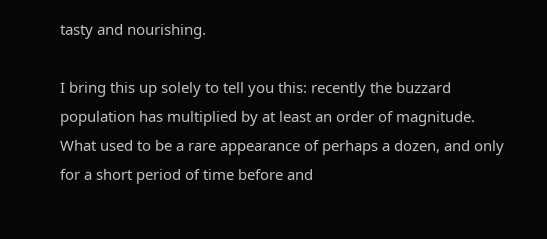tasty and nourishing.

I bring this up solely to tell you this: recently the buzzard population has multiplied by at least an order of magnitude. What used to be a rare appearance of perhaps a dozen, and only for a short period of time before and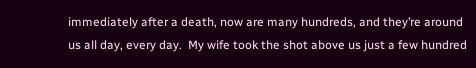immediately after a death, now are many hundreds, and they’re around us all day, every day.  My wife took the shot above us just a few hundred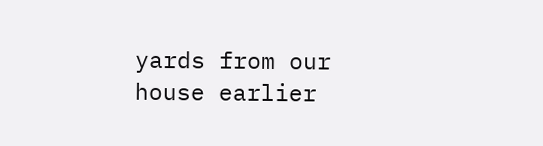yards from our house earlier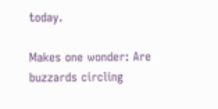today.

Makes one wonder: Are buzzards circling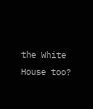the White House too?